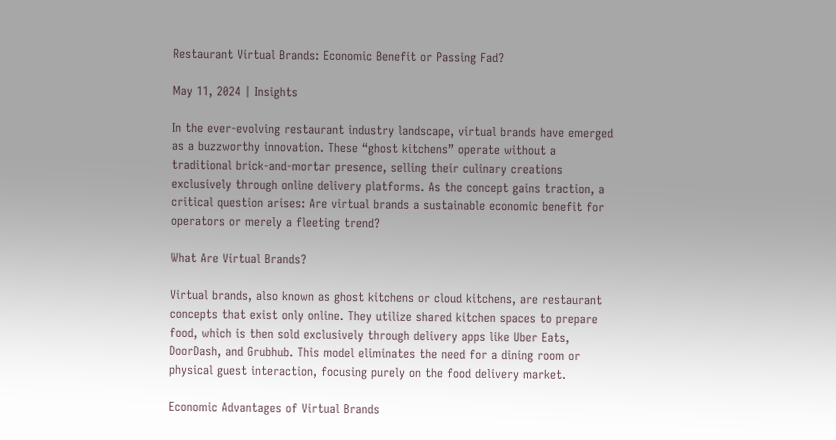Restaurant Virtual Brands: Economic Benefit or Passing Fad?

May 11, 2024 | Insights

In the ever-evolving restaurant industry landscape, virtual brands have emerged as a buzzworthy innovation. These “ghost kitchens” operate without a traditional brick-and-mortar presence, selling their culinary creations exclusively through online delivery platforms. As the concept gains traction, a critical question arises: Are virtual brands a sustainable economic benefit for operators or merely a fleeting trend?

What Are Virtual Brands?

Virtual brands, also known as ghost kitchens or cloud kitchens, are restaurant concepts that exist only online. They utilize shared kitchen spaces to prepare food, which is then sold exclusively through delivery apps like Uber Eats, DoorDash, and Grubhub. This model eliminates the need for a dining room or physical guest interaction, focusing purely on the food delivery market.

Economic Advantages of Virtual Brands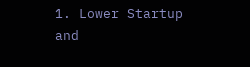1. Lower Startup and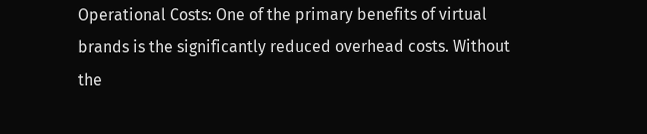Operational Costs: One of the primary benefits of virtual brands is the significantly reduced overhead costs. Without the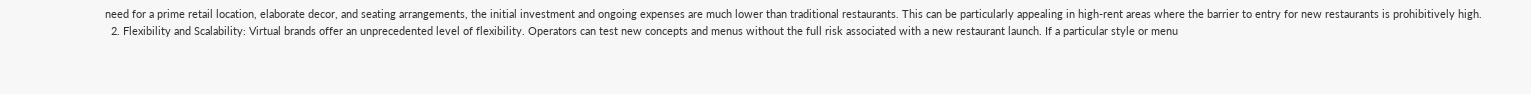need for a prime retail location, elaborate decor, and seating arrangements, the initial investment and ongoing expenses are much lower than traditional restaurants. This can be particularly appealing in high-rent areas where the barrier to entry for new restaurants is prohibitively high.
  2. Flexibility and Scalability: Virtual brands offer an unprecedented level of flexibility. Operators can test new concepts and menus without the full risk associated with a new restaurant launch. If a particular style or menu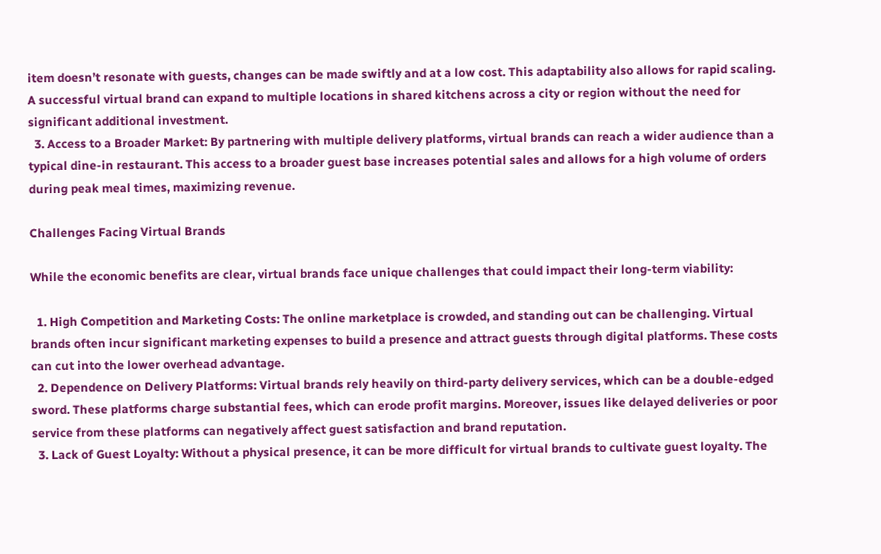item doesn’t resonate with guests, changes can be made swiftly and at a low cost. This adaptability also allows for rapid scaling. A successful virtual brand can expand to multiple locations in shared kitchens across a city or region without the need for significant additional investment.
  3. Access to a Broader Market: By partnering with multiple delivery platforms, virtual brands can reach a wider audience than a typical dine-in restaurant. This access to a broader guest base increases potential sales and allows for a high volume of orders during peak meal times, maximizing revenue.

Challenges Facing Virtual Brands

While the economic benefits are clear, virtual brands face unique challenges that could impact their long-term viability:

  1. High Competition and Marketing Costs: The online marketplace is crowded, and standing out can be challenging. Virtual brands often incur significant marketing expenses to build a presence and attract guests through digital platforms. These costs can cut into the lower overhead advantage.
  2. Dependence on Delivery Platforms: Virtual brands rely heavily on third-party delivery services, which can be a double-edged sword. These platforms charge substantial fees, which can erode profit margins. Moreover, issues like delayed deliveries or poor service from these platforms can negatively affect guest satisfaction and brand reputation.
  3. Lack of Guest Loyalty: Without a physical presence, it can be more difficult for virtual brands to cultivate guest loyalty. The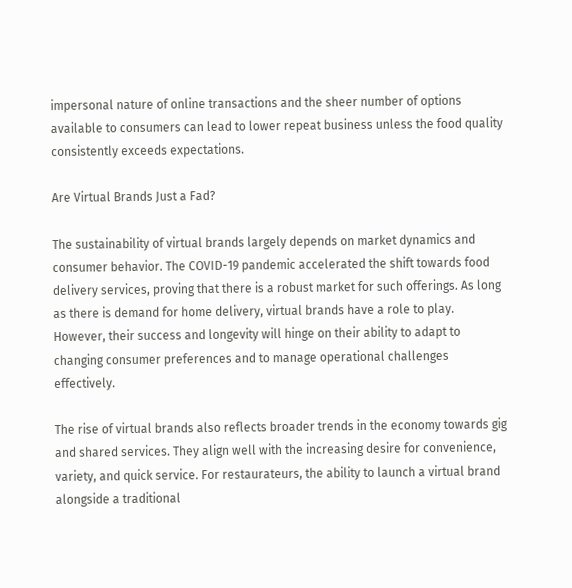impersonal nature of online transactions and the sheer number of options available to consumers can lead to lower repeat business unless the food quality consistently exceeds expectations.

Are Virtual Brands Just a Fad?

The sustainability of virtual brands largely depends on market dynamics and consumer behavior. The COVID-19 pandemic accelerated the shift towards food delivery services, proving that there is a robust market for such offerings. As long as there is demand for home delivery, virtual brands have a role to play. However, their success and longevity will hinge on their ability to adapt to changing consumer preferences and to manage operational challenges effectively.

The rise of virtual brands also reflects broader trends in the economy towards gig and shared services. They align well with the increasing desire for convenience, variety, and quick service. For restaurateurs, the ability to launch a virtual brand alongside a traditional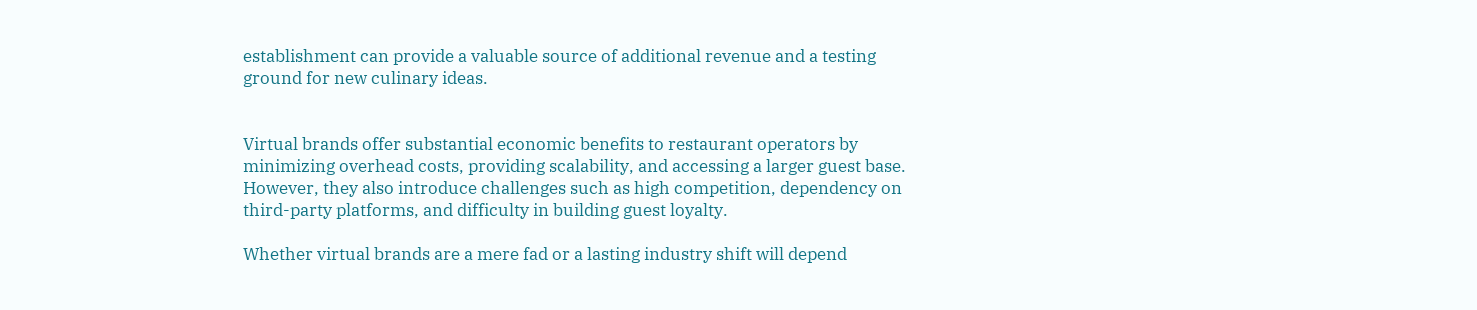establishment can provide a valuable source of additional revenue and a testing ground for new culinary ideas.


Virtual brands offer substantial economic benefits to restaurant operators by minimizing overhead costs, providing scalability, and accessing a larger guest base. However, they also introduce challenges such as high competition, dependency on third-party platforms, and difficulty in building guest loyalty.

Whether virtual brands are a mere fad or a lasting industry shift will depend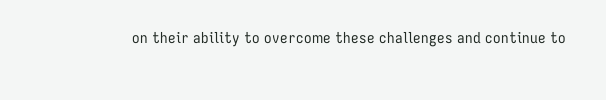on their ability to overcome these challenges and continue to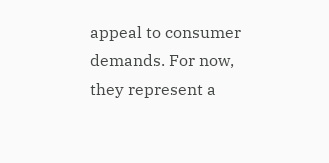appeal to consumer demands. For now, they represent a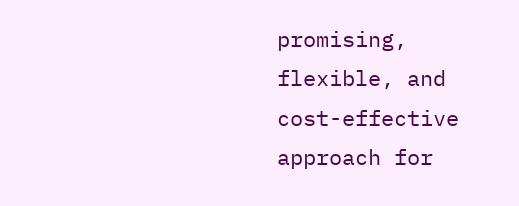promising, flexible, and cost-effective approach for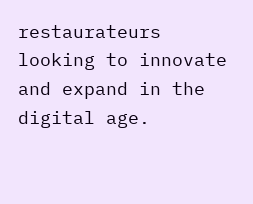restaurateurs looking to innovate and expand in the digital age.